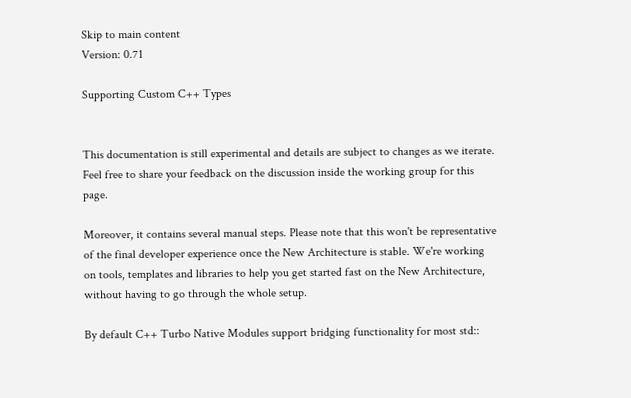Skip to main content
Version: 0.71

Supporting Custom C++ Types


This documentation is still experimental and details are subject to changes as we iterate. Feel free to share your feedback on the discussion inside the working group for this page.

Moreover, it contains several manual steps. Please note that this won't be representative of the final developer experience once the New Architecture is stable. We're working on tools, templates and libraries to help you get started fast on the New Architecture, without having to go through the whole setup.

By default C++ Turbo Native Modules support bridging functionality for most std::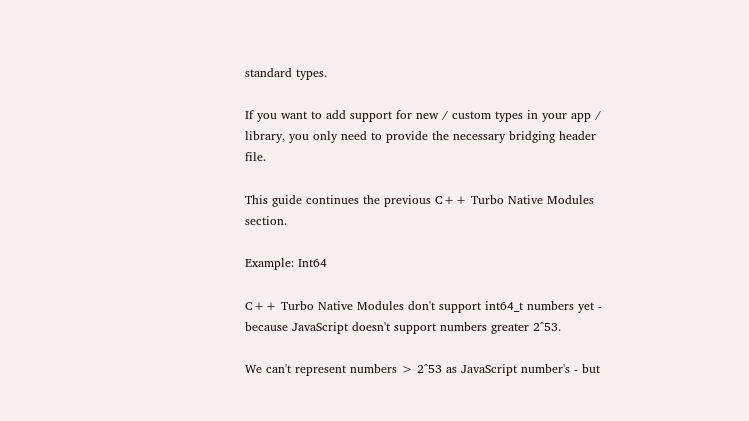standard types.

If you want to add support for new / custom types in your app / library, you only need to provide the necessary bridging header file.

This guide continues the previous C++ Turbo Native Modules section.

Example: Int64

C++ Turbo Native Modules don't support int64_t numbers yet - because JavaScript doesn't support numbers greater 2^53.

We can't represent numbers > 2^53 as JavaScript number's - but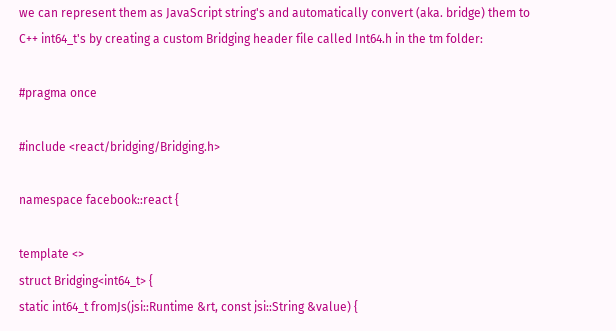we can represent them as JavaScript string's and automatically convert (aka. bridge) them to C++ int64_t's by creating a custom Bridging header file called Int64.h in the tm folder:

#pragma once

#include <react/bridging/Bridging.h>

namespace facebook::react {

template <>
struct Bridging<int64_t> {
static int64_t fromJs(jsi::Runtime &rt, const jsi::String &value) {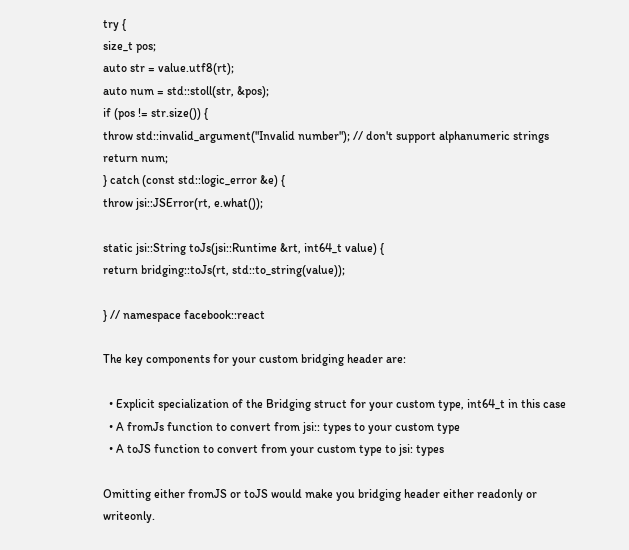try {
size_t pos;
auto str = value.utf8(rt);
auto num = std::stoll(str, &pos);
if (pos != str.size()) {
throw std::invalid_argument("Invalid number"); // don't support alphanumeric strings
return num;
} catch (const std::logic_error &e) {
throw jsi::JSError(rt, e.what());

static jsi::String toJs(jsi::Runtime &rt, int64_t value) {
return bridging::toJs(rt, std::to_string(value));

} // namespace facebook::react

The key components for your custom bridging header are:

  • Explicit specialization of the Bridging struct for your custom type, int64_t in this case
  • A fromJs function to convert from jsi:: types to your custom type
  • A toJS function to convert from your custom type to jsi: types

Omitting either fromJS or toJS would make you bridging header either readonly or writeonly.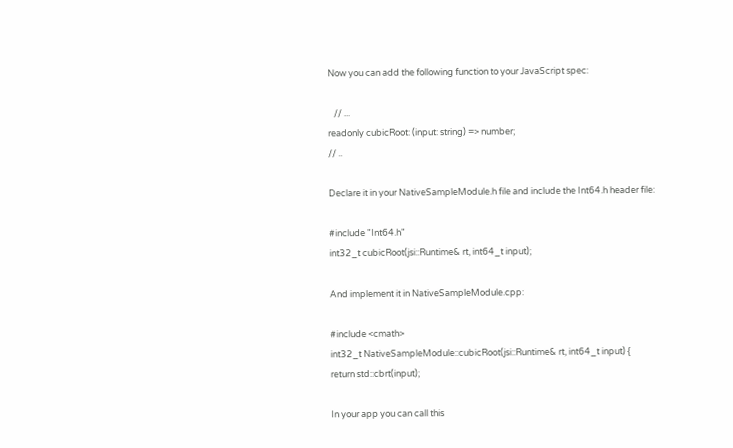Now you can add the following function to your JavaScript spec:

   // ...
readonly cubicRoot: (input: string) => number;
// ..

Declare it in your NativeSampleModule.h file and include the Int64.h header file:

#include "Int64.h"
int32_t cubicRoot(jsi::Runtime& rt, int64_t input);

And implement it in NativeSampleModule.cpp:

#include <cmath>
int32_t NativeSampleModule::cubicRoot(jsi::Runtime& rt, int64_t input) {
return std::cbrt(input);

In your app you can call this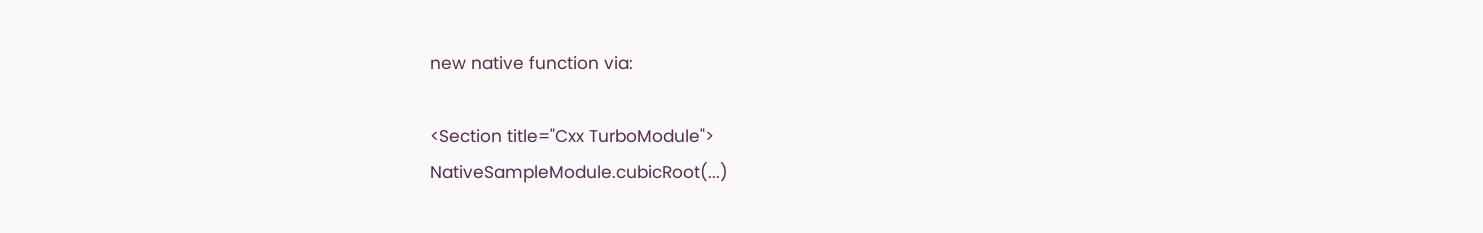new native function via:

<Section title="Cxx TurboModule">
NativeSampleModule.cubicRoot(...)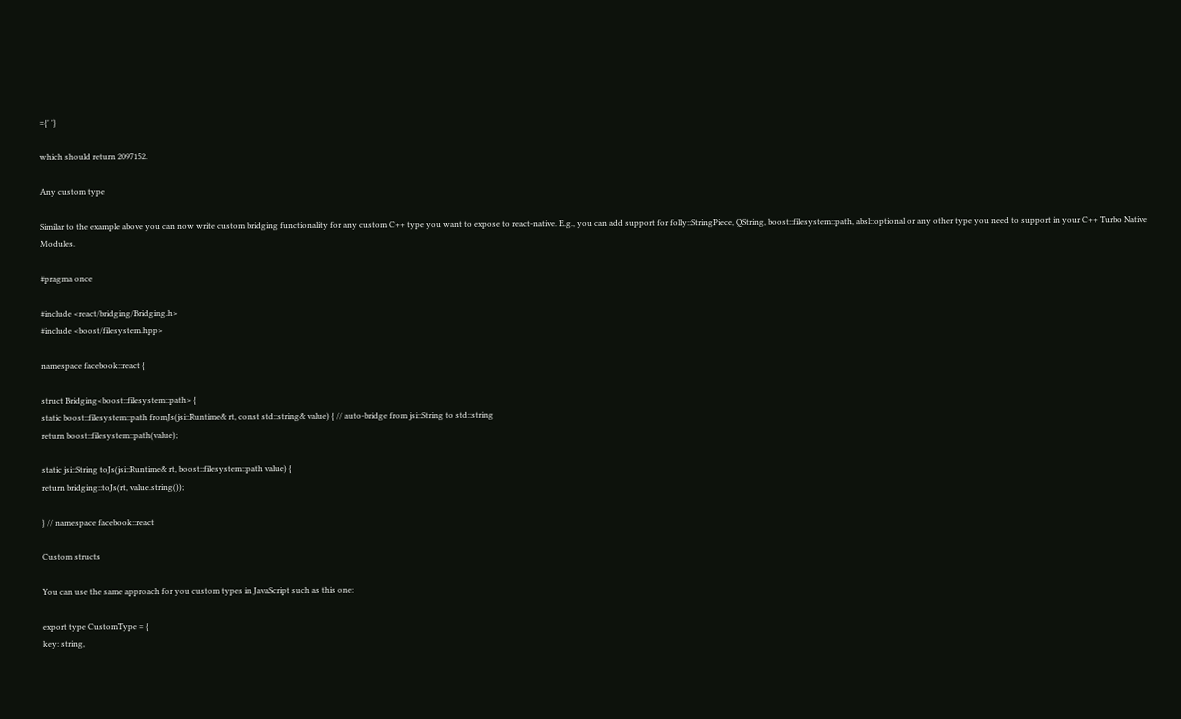={' '}

which should return 2097152.

Any custom type

Similar to the example above you can now write custom bridging functionality for any custom C++ type you want to expose to react-native. E.g., you can add support for folly::StringPiece, QString, boost::filesystem::path, absl::optional or any other type you need to support in your C++ Turbo Native Modules.

#pragma once

#include <react/bridging/Bridging.h>
#include <boost/filesystem.hpp>

namespace facebook::react {

struct Bridging<boost::filesystem::path> {
static boost::filesystem::path fromJs(jsi::Runtime& rt, const std::string& value) { // auto-bridge from jsi::String to std::string
return boost::filesystem::path(value);

static jsi::String toJs(jsi::Runtime& rt, boost::filesystem::path value) {
return bridging::toJs(rt, value.string());

} // namespace facebook::react

Custom structs

You can use the same approach for you custom types in JavaScript such as this one:

export type CustomType = {
key: string,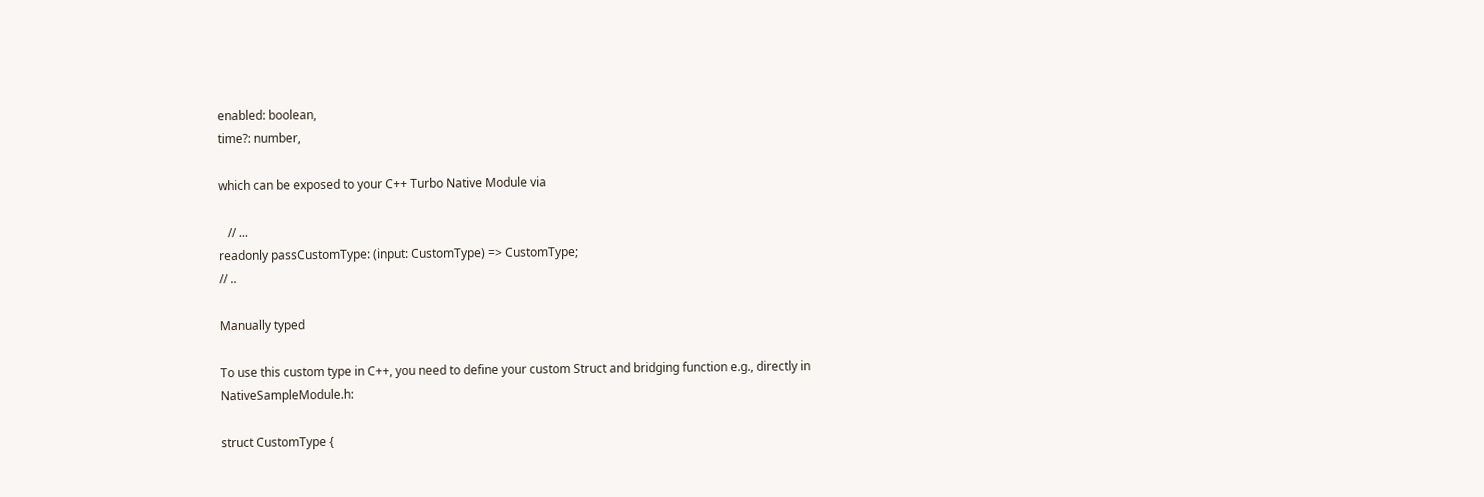enabled: boolean,
time?: number,

which can be exposed to your C++ Turbo Native Module via

   // ...
readonly passCustomType: (input: CustomType) => CustomType;
// ..

Manually typed

To use this custom type in C++, you need to define your custom Struct and bridging function e.g., directly in NativeSampleModule.h:

struct CustomType {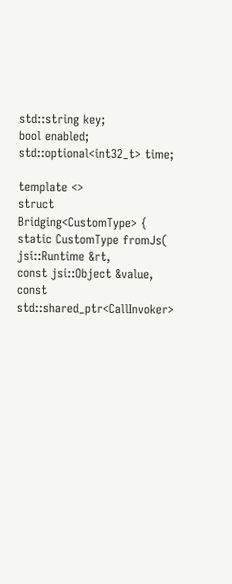std::string key;
bool enabled;
std::optional<int32_t> time;

template <>
struct Bridging<CustomType> {
static CustomType fromJs(
jsi::Runtime &rt,
const jsi::Object &value,
const std::shared_ptr<CallInvoker>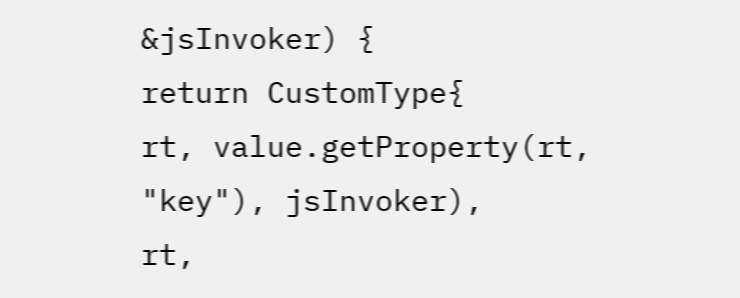&jsInvoker) {
return CustomType{
rt, value.getProperty(rt, "key"), jsInvoker),
rt,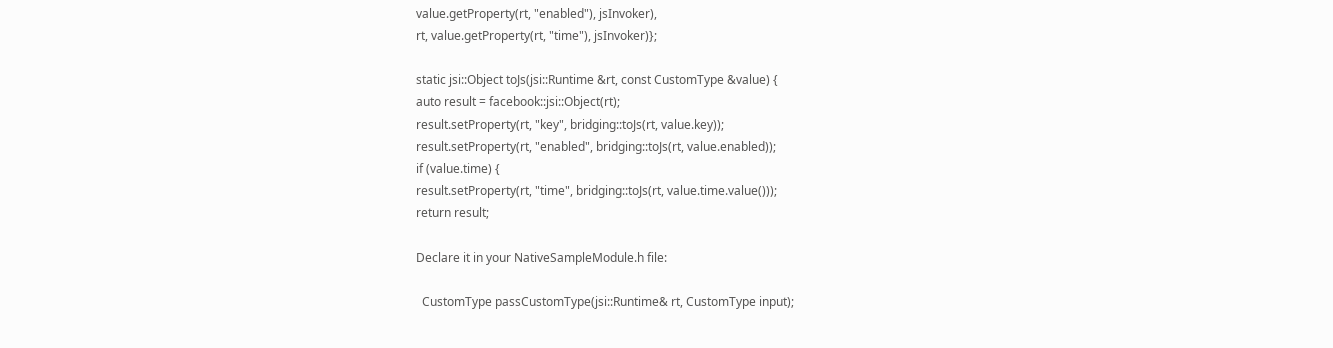value.getProperty(rt, "enabled"), jsInvoker),
rt, value.getProperty(rt, "time"), jsInvoker)};

static jsi::Object toJs(jsi::Runtime &rt, const CustomType &value) {
auto result = facebook::jsi::Object(rt);
result.setProperty(rt, "key", bridging::toJs(rt, value.key));
result.setProperty(rt, "enabled", bridging::toJs(rt, value.enabled));
if (value.time) {
result.setProperty(rt, "time", bridging::toJs(rt, value.time.value()));
return result;

Declare it in your NativeSampleModule.h file:

  CustomType passCustomType(jsi::Runtime& rt, CustomType input);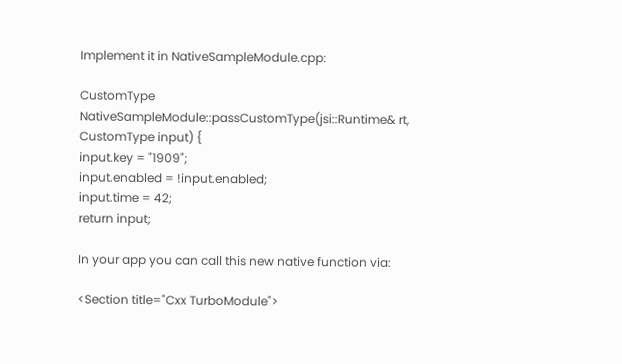Implement it in NativeSampleModule.cpp:

CustomType NativeSampleModule::passCustomType(jsi::Runtime& rt, CustomType input) {
input.key = "1909";
input.enabled = !input.enabled;
input.time = 42;
return input;

In your app you can call this new native function via:

<Section title="Cxx TurboModule">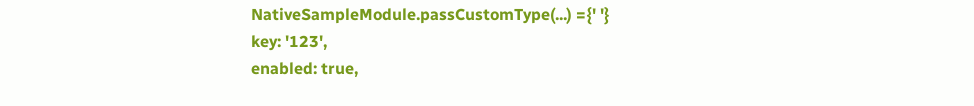NativeSampleModule.passCustomType(...) ={' '}
key: '123',
enabled: true,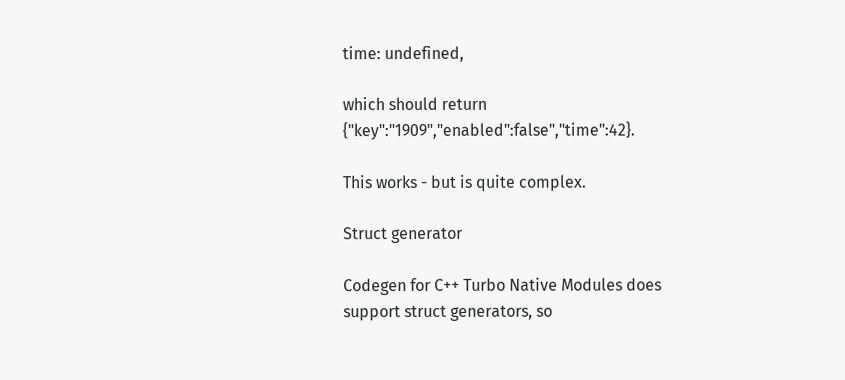time: undefined,

which should return {"key":"1909","enabled":false","time":42}.

This works - but is quite complex.

Struct generator

Codegen for C++ Turbo Native Modules does support struct generators, so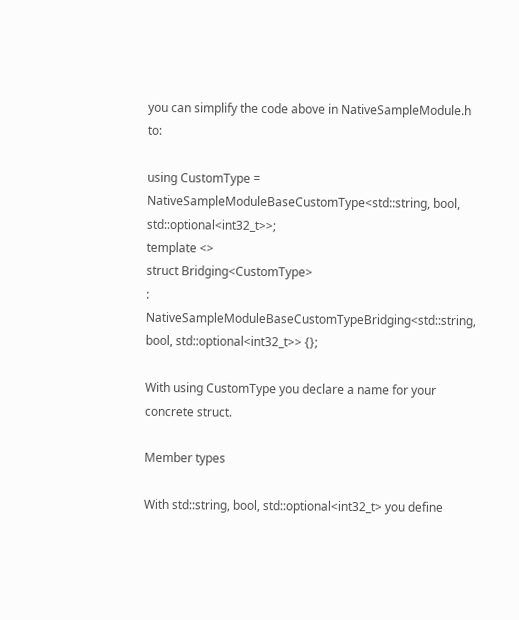you can simplify the code above in NativeSampleModule.h to:

using CustomType = NativeSampleModuleBaseCustomType<std::string, bool, std::optional<int32_t>>;
template <>
struct Bridging<CustomType>
: NativeSampleModuleBaseCustomTypeBridging<std::string, bool, std::optional<int32_t>> {};

With using CustomType you declare a name for your concrete struct.

Member types

With std::string, bool, std::optional<int32_t> you define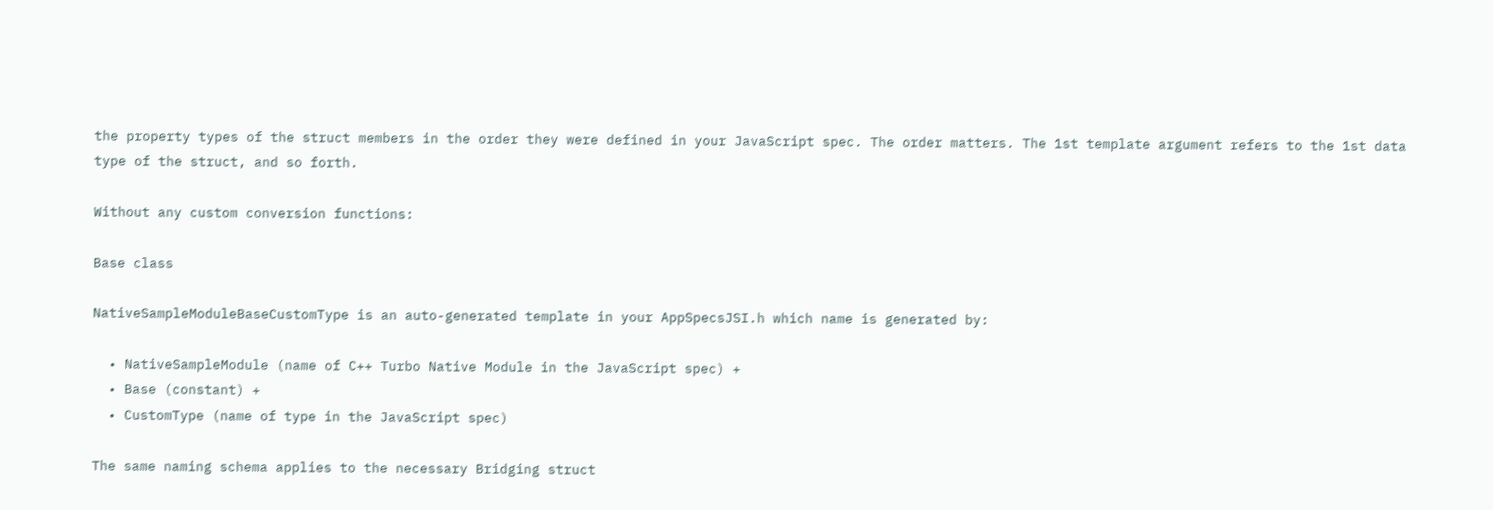the property types of the struct members in the order they were defined in your JavaScript spec. The order matters. The 1st template argument refers to the 1st data type of the struct, and so forth.

Without any custom conversion functions:

Base class

NativeSampleModuleBaseCustomType is an auto-generated template in your AppSpecsJSI.h which name is generated by:

  • NativeSampleModule (name of C++ Turbo Native Module in the JavaScript spec) +
  • Base (constant) +
  • CustomType (name of type in the JavaScript spec)

The same naming schema applies to the necessary Bridging struct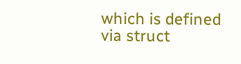which is defined via struct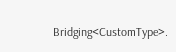Bridging<CustomType>.